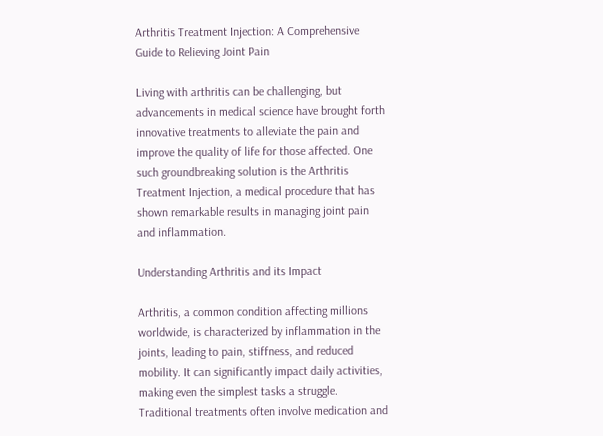Arthritis Treatment Injection: A Comprehensive Guide to Relieving Joint Pain

Living with arthritis can be challenging, but advancements in medical science have brought forth innovative treatments to alleviate the pain and improve the quality of life for those affected. One such groundbreaking solution is the Arthritis Treatment Injection, a medical procedure that has shown remarkable results in managing joint pain and inflammation.

Understanding Arthritis and its Impact

Arthritis, a common condition affecting millions worldwide, is characterized by inflammation in the joints, leading to pain, stiffness, and reduced mobility. It can significantly impact daily activities, making even the simplest tasks a struggle. Traditional treatments often involve medication and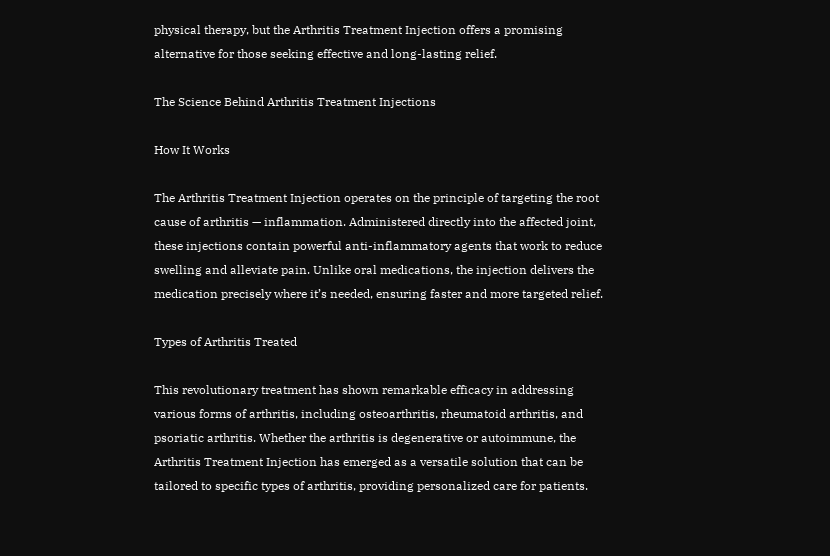physical therapy, but the Arthritis Treatment Injection offers a promising alternative for those seeking effective and long-lasting relief.

The Science Behind Arthritis Treatment Injections

How It Works

The Arthritis Treatment Injection operates on the principle of targeting the root cause of arthritis — inflammation. Administered directly into the affected joint, these injections contain powerful anti-inflammatory agents that work to reduce swelling and alleviate pain. Unlike oral medications, the injection delivers the medication precisely where it’s needed, ensuring faster and more targeted relief.

Types of Arthritis Treated

This revolutionary treatment has shown remarkable efficacy in addressing various forms of arthritis, including osteoarthritis, rheumatoid arthritis, and psoriatic arthritis. Whether the arthritis is degenerative or autoimmune, the Arthritis Treatment Injection has emerged as a versatile solution that can be tailored to specific types of arthritis, providing personalized care for patients.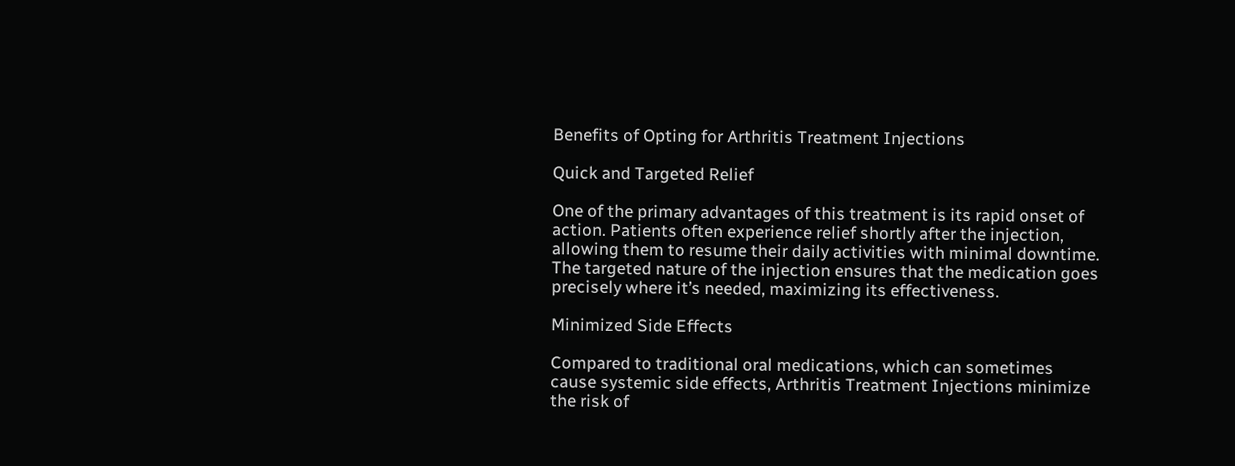Benefits of Opting for Arthritis Treatment Injections

Quick and Targeted Relief

One of the primary advantages of this treatment is its rapid onset of action. Patients often experience relief shortly after the injection, allowing them to resume their daily activities with minimal downtime. The targeted nature of the injection ensures that the medication goes precisely where it’s needed, maximizing its effectiveness.

Minimized Side Effects

Compared to traditional oral medications, which can sometimes cause systemic side effects, Arthritis Treatment Injections minimize the risk of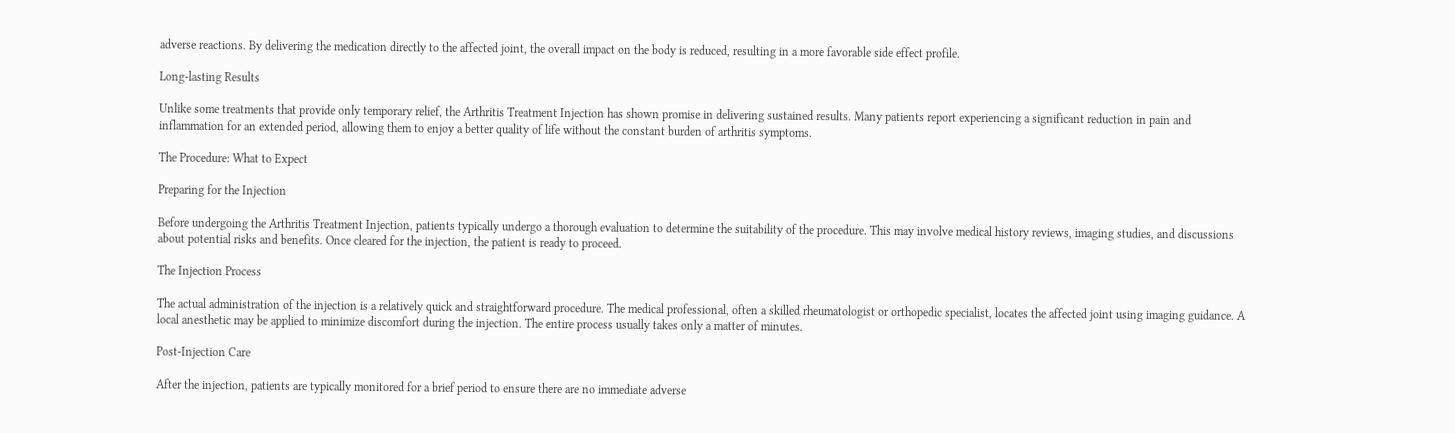adverse reactions. By delivering the medication directly to the affected joint, the overall impact on the body is reduced, resulting in a more favorable side effect profile.

Long-lasting Results

Unlike some treatments that provide only temporary relief, the Arthritis Treatment Injection has shown promise in delivering sustained results. Many patients report experiencing a significant reduction in pain and inflammation for an extended period, allowing them to enjoy a better quality of life without the constant burden of arthritis symptoms.

The Procedure: What to Expect

Preparing for the Injection

Before undergoing the Arthritis Treatment Injection, patients typically undergo a thorough evaluation to determine the suitability of the procedure. This may involve medical history reviews, imaging studies, and discussions about potential risks and benefits. Once cleared for the injection, the patient is ready to proceed.

The Injection Process

The actual administration of the injection is a relatively quick and straightforward procedure. The medical professional, often a skilled rheumatologist or orthopedic specialist, locates the affected joint using imaging guidance. A local anesthetic may be applied to minimize discomfort during the injection. The entire process usually takes only a matter of minutes.

Post-Injection Care

After the injection, patients are typically monitored for a brief period to ensure there are no immediate adverse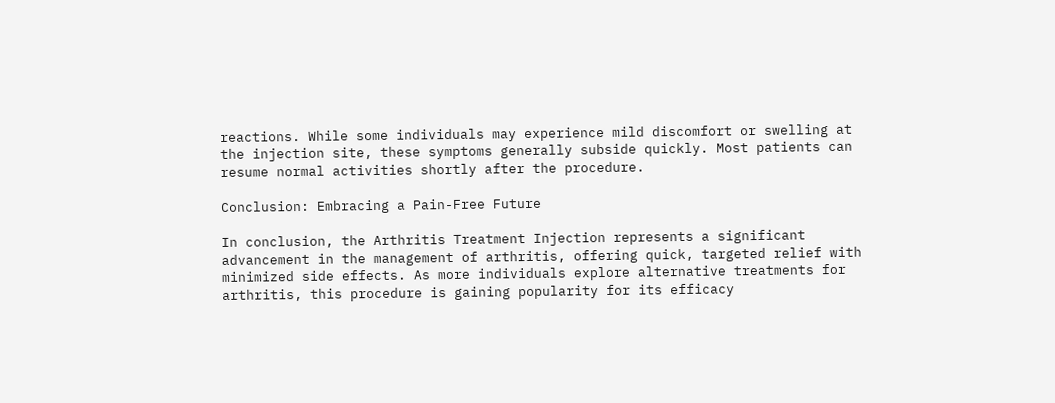reactions. While some individuals may experience mild discomfort or swelling at the injection site, these symptoms generally subside quickly. Most patients can resume normal activities shortly after the procedure.

Conclusion: Embracing a Pain-Free Future

In conclusion, the Arthritis Treatment Injection represents a significant advancement in the management of arthritis, offering quick, targeted relief with minimized side effects. As more individuals explore alternative treatments for arthritis, this procedure is gaining popularity for its efficacy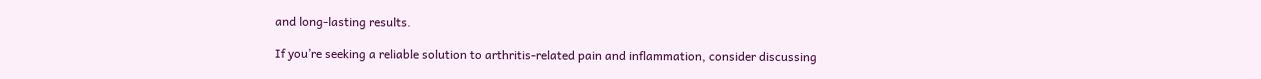and long-lasting results.

If you’re seeking a reliable solution to arthritis-related pain and inflammation, consider discussing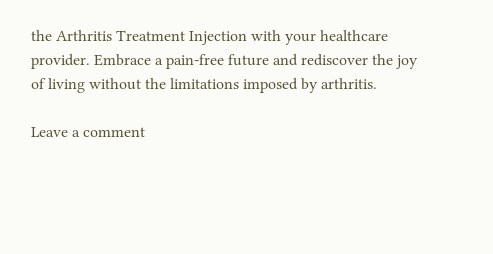the Arthritis Treatment Injection with your healthcare provider. Embrace a pain-free future and rediscover the joy of living without the limitations imposed by arthritis.

Leave a comment